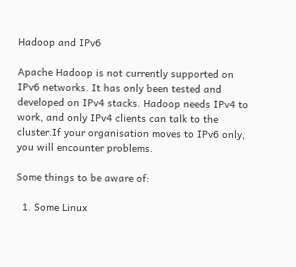Hadoop and IPv6

Apache Hadoop is not currently supported on IPv6 networks. It has only been tested and developed on IPv4 stacks. Hadoop needs IPv4 to work, and only IPv4 clients can talk to the cluster.If your organisation moves to IPv6 only, you will encounter problems.

Some things to be aware of:

  1. Some Linux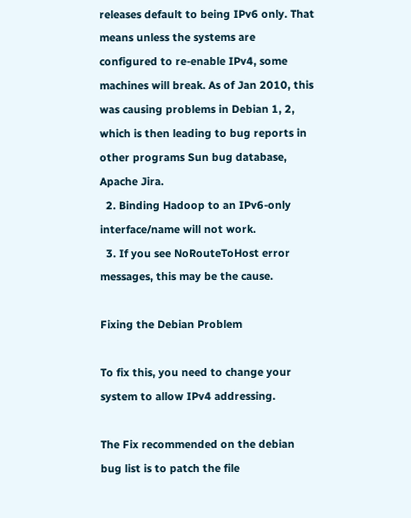releases default to being IPv6 only. That means unless the systems are configured to re-enable IPv4, some machines will break. As of Jan 2010, this was causing problems in Debian 1, 2, which is then leading to bug reports in other programs Sun bug database, Apache Jira.
  2. Binding Hadoop to an IPv6-only interface/name will not work.
  3. If you see NoRouteToHost error messages, this may be the cause.

Fixing the Debian Problem

To fix this, you need to change your system to allow IPv4 addressing.

The Fix recommended on the debian bug list is to patch the file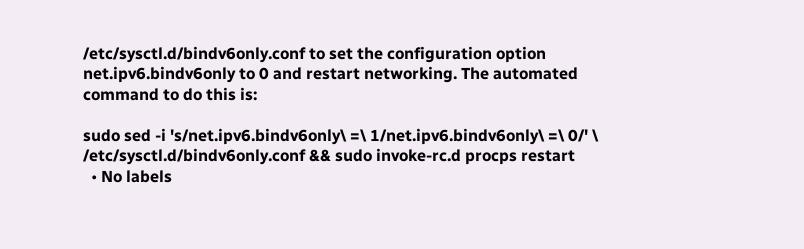/etc/sysctl.d/bindv6only.conf to set the configuration option net.ipv6.bindv6only to 0 and restart networking. The automated command to do this is:

sudo sed -i 's/net.ipv6.bindv6only\ =\ 1/net.ipv6.bindv6only\ =\ 0/' \
/etc/sysctl.d/bindv6only.conf && sudo invoke-rc.d procps restart
  • No labels